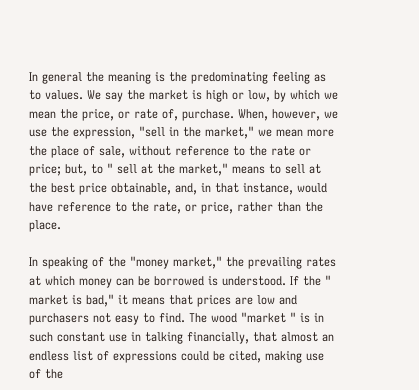In general the meaning is the predominating feeling as to values. We say the market is high or low, by which we mean the price, or rate of, purchase. When, however, we use the expression, "sell in the market," we mean more the place of sale, without reference to the rate or price; but, to " sell at the market," means to sell at the best price obtainable, and, in that instance, would have reference to the rate, or price, rather than the place.

In speaking of the "money market," the prevailing rates at which money can be borrowed is understood. If the " market is bad," it means that prices are low and purchasers not easy to find. The wood "market " is in such constant use in talking financially, that almost an endless list of expressions could be cited, making use of the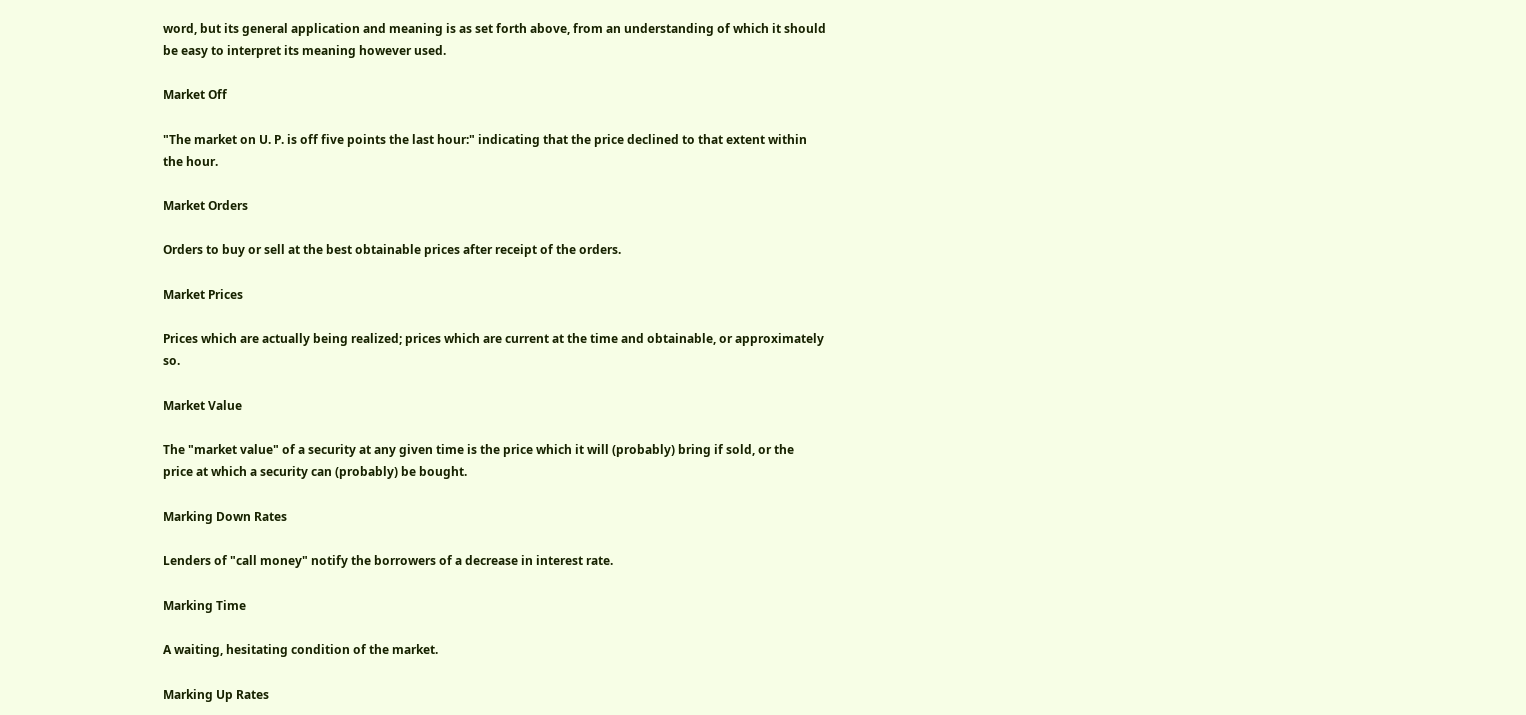word, but its general application and meaning is as set forth above, from an understanding of which it should be easy to interpret its meaning however used.

Market Off

"The market on U. P. is off five points the last hour:" indicating that the price declined to that extent within the hour.

Market Orders

Orders to buy or sell at the best obtainable prices after receipt of the orders.

Market Prices

Prices which are actually being realized; prices which are current at the time and obtainable, or approximately so.

Market Value

The "market value" of a security at any given time is the price which it will (probably) bring if sold, or the price at which a security can (probably) be bought.

Marking Down Rates

Lenders of "call money" notify the borrowers of a decrease in interest rate.

Marking Time

A waiting, hesitating condition of the market.

Marking Up Rates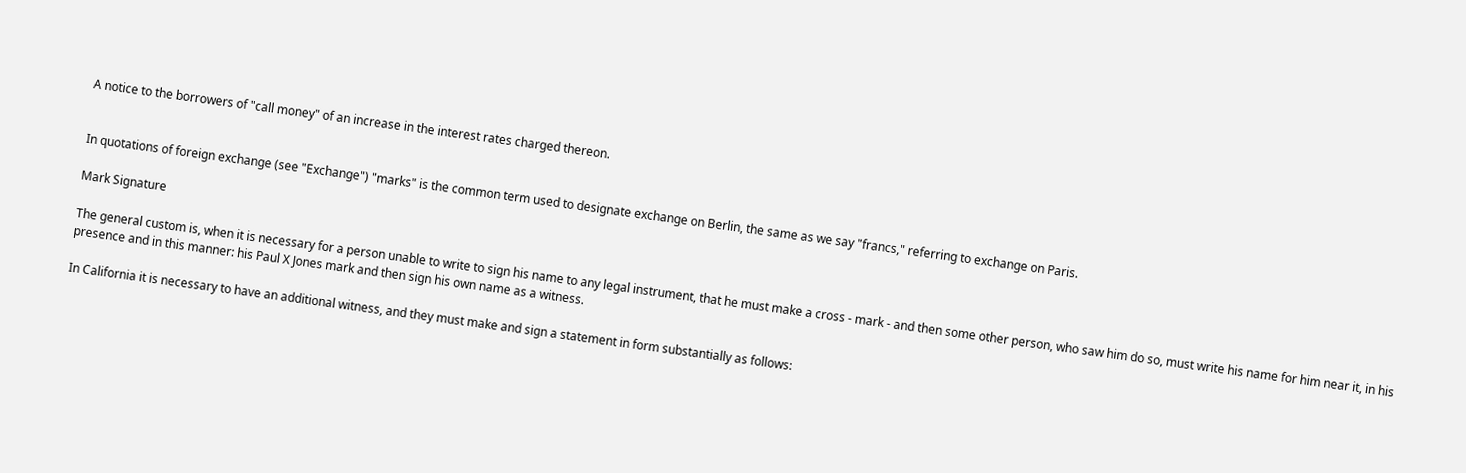A notice to the borrowers of "call money" of an increase in the interest rates charged thereon.


In quotations of foreign exchange (see "Exchange") "marks" is the common term used to designate exchange on Berlin, the same as we say "francs," referring to exchange on Paris.

Mark Signature

The general custom is, when it is necessary for a person unable to write to sign his name to any legal instrument, that he must make a cross - mark - and then some other person, who saw him do so, must write his name for him near it, in his presence and in this manner: his Paul X Jones mark and then sign his own name as a witness.

In California it is necessary to have an additional witness, and they must make and sign a statement in form substantially as follows: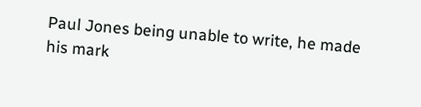Paul Jones being unable to write, he made his mark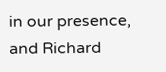in our presence, and Richard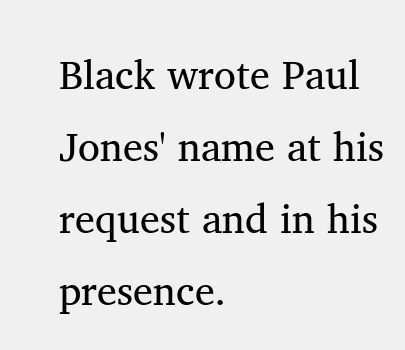Black wrote Paul Jones' name at his request and in his presence.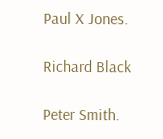Paul X Jones.

Richard Black

Peter Smith.